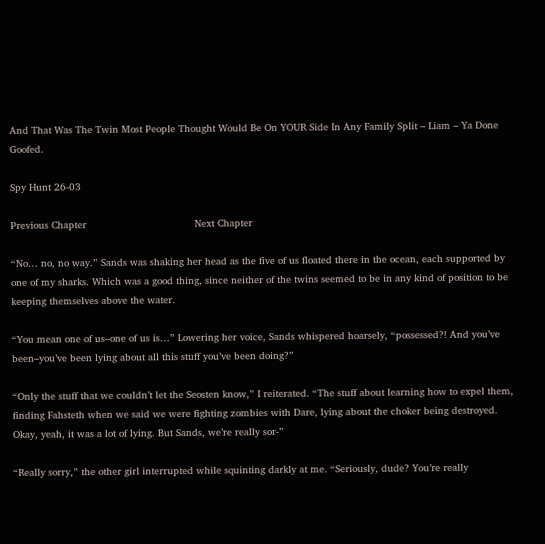And That Was The Twin Most People Thought Would Be On YOUR Side In Any Family Split – Liam – Ya Done Goofed.

Spy Hunt 26-03

Previous Chapter                                    Next Chapter

“No… no, no way.” Sands was shaking her head as the five of us floated there in the ocean, each supported by one of my sharks. Which was a good thing, since neither of the twins seemed to be in any kind of position to be keeping themselves above the water.

“You mean one of us–one of us is…” Lowering her voice, Sands whispered hoarsely, “possessed?! And you’ve been–you’ve been lying about all this stuff you’ve been doing?”

“Only the stuff that we couldn’t let the Seosten know,” I reiterated. “The stuff about learning how to expel them, finding Fahsteth when we said we were fighting zombies with Dare, lying about the choker being destroyed. Okay, yeah, it was a lot of lying. But Sands, we’re really sor-”

“Really sorry,” the other girl interrupted while squinting darkly at me. “Seriously, dude? You’re really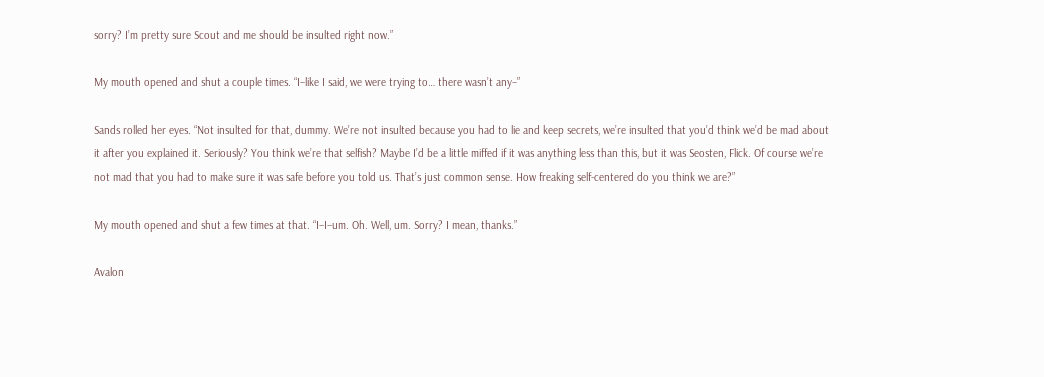sorry? I’m pretty sure Scout and me should be insulted right now.”

My mouth opened and shut a couple times. “I–like I said, we were trying to… there wasn’t any–”

Sands rolled her eyes. “Not insulted for that, dummy. We’re not insulted because you had to lie and keep secrets, we’re insulted that you’d think we’d be mad about it after you explained it. Seriously? You think we’re that selfish? Maybe I’d be a little miffed if it was anything less than this, but it was Seosten, Flick. Of course we’re not mad that you had to make sure it was safe before you told us. That’s just common sense. How freaking self-centered do you think we are?”

My mouth opened and shut a few times at that. “I–I–um. Oh. Well, um. Sorry? I mean, thanks.”

Avalon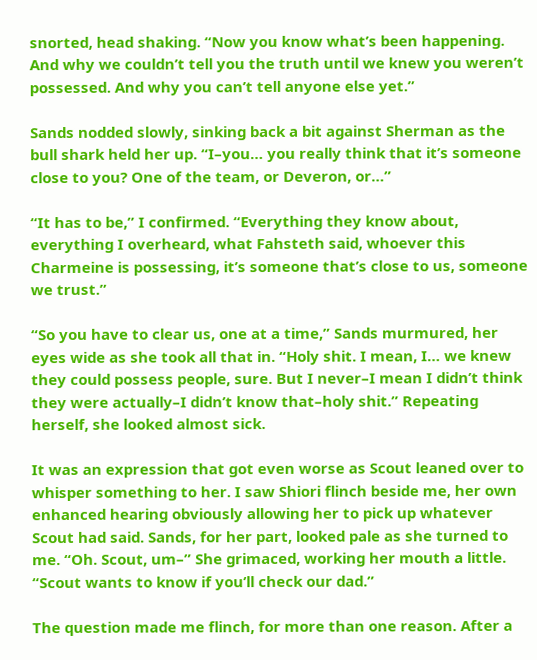snorted, head shaking. “Now you know what’s been happening. And why we couldn’t tell you the truth until we knew you weren’t possessed. And why you can’t tell anyone else yet.”

Sands nodded slowly, sinking back a bit against Sherman as the bull shark held her up. “I–you… you really think that it’s someone close to you? One of the team, or Deveron, or…”

“It has to be,” I confirmed. “Everything they know about, everything I overheard, what Fahsteth said, whoever this Charmeine is possessing, it’s someone that’s close to us, someone we trust.”

“So you have to clear us, one at a time,” Sands murmured, her eyes wide as she took all that in. “Holy shit. I mean, I… we knew they could possess people, sure. But I never–I mean I didn’t think they were actually–I didn’t know that–holy shit.” Repeating herself, she looked almost sick.

It was an expression that got even worse as Scout leaned over to whisper something to her. I saw Shiori flinch beside me, her own enhanced hearing obviously allowing her to pick up whatever Scout had said. Sands, for her part, looked pale as she turned to me. “Oh. Scout, um–” She grimaced, working her mouth a little. “Scout wants to know if you’ll check our dad.”

The question made me flinch, for more than one reason. After a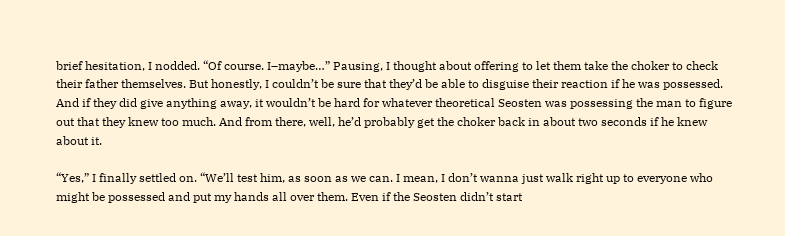brief hesitation, I nodded. “Of course. I–maybe…” Pausing, I thought about offering to let them take the choker to check their father themselves. But honestly, I couldn’t be sure that they’d be able to disguise their reaction if he was possessed. And if they did give anything away, it wouldn’t be hard for whatever theoretical Seosten was possessing the man to figure out that they knew too much. And from there, well, he’d probably get the choker back in about two seconds if he knew about it.

“Yes,” I finally settled on. “We’ll test him, as soon as we can. I mean, I don’t wanna just walk right up to everyone who might be possessed and put my hands all over them. Even if the Seosten didn’t start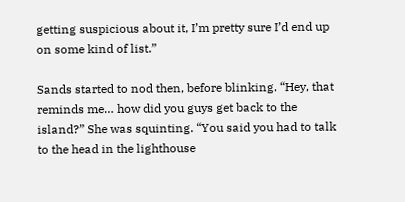getting suspicious about it, I’m pretty sure I’d end up on some kind of list.”

Sands started to nod then, before blinking. “Hey, that reminds me… how did you guys get back to the island?” She was squinting. “You said you had to talk to the head in the lighthouse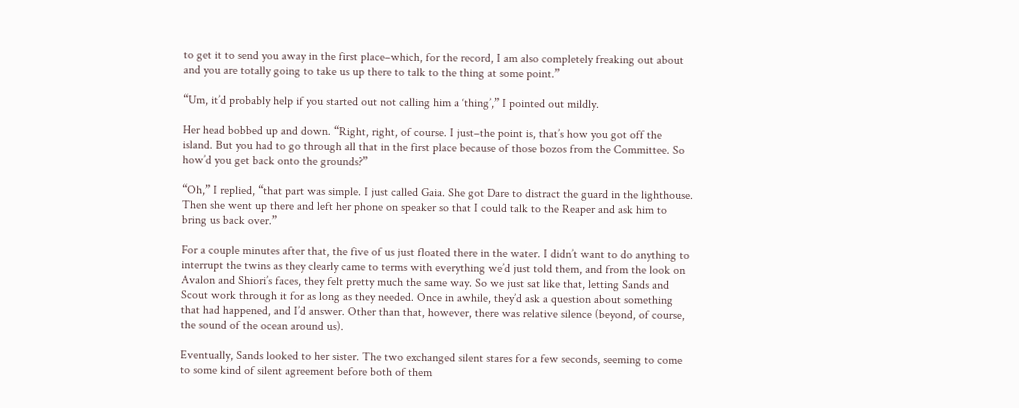to get it to send you away in the first place–which, for the record, I am also completely freaking out about and you are totally going to take us up there to talk to the thing at some point.”

“Um, it’d probably help if you started out not calling him a ‘thing’,” I pointed out mildly.

Her head bobbed up and down. “Right, right, of course. I just–the point is, that’s how you got off the island. But you had to go through all that in the first place because of those bozos from the Committee. So how’d you get back onto the grounds?”

“Oh,” I replied, “that part was simple. I just called Gaia. She got Dare to distract the guard in the lighthouse. Then she went up there and left her phone on speaker so that I could talk to the Reaper and ask him to bring us back over.”

For a couple minutes after that, the five of us just floated there in the water. I didn’t want to do anything to interrupt the twins as they clearly came to terms with everything we’d just told them, and from the look on Avalon and Shiori’s faces, they felt pretty much the same way. So we just sat like that, letting Sands and Scout work through it for as long as they needed. Once in awhile, they’d ask a question about something that had happened, and I’d answer. Other than that, however, there was relative silence (beyond, of course, the sound of the ocean around us).

Eventually, Sands looked to her sister. The two exchanged silent stares for a few seconds, seeming to come to some kind of silent agreement before both of them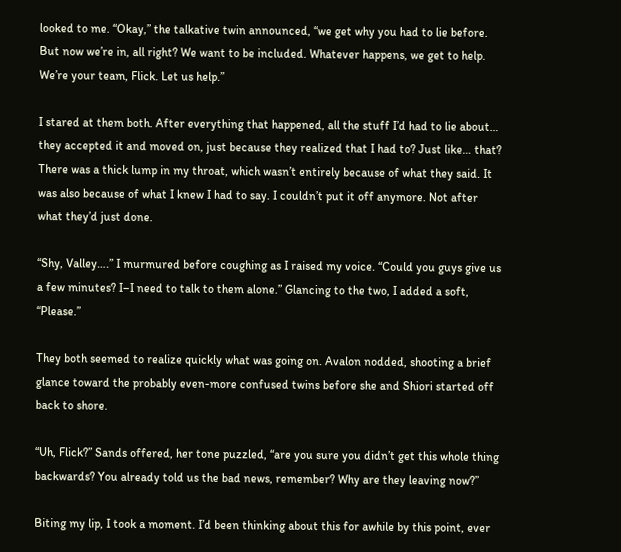looked to me. “Okay,” the talkative twin announced, “we get why you had to lie before. But now we’re in, all right? We want to be included. Whatever happens, we get to help. We’re your team, Flick. Let us help.”

I stared at them both. After everything that happened, all the stuff I’d had to lie about… they accepted it and moved on, just because they realized that I had to? Just like… that? There was a thick lump in my throat, which wasn’t entirely because of what they said. It was also because of what I knew I had to say. I couldn’t put it off anymore. Not after what they’d just done.

“Shy, Valley….” I murmured before coughing as I raised my voice. “Could you guys give us a few minutes? I–I need to talk to them alone.” Glancing to the two, I added a soft, “Please.”

They both seemed to realize quickly what was going on. Avalon nodded, shooting a brief glance toward the probably even-more confused twins before she and Shiori started off back to shore.

“Uh, Flick?” Sands offered, her tone puzzled, “are you sure you didn’t get this whole thing backwards? You already told us the bad news, remember? Why are they leaving now?”

Biting my lip, I took a moment. I’d been thinking about this for awhile by this point, ever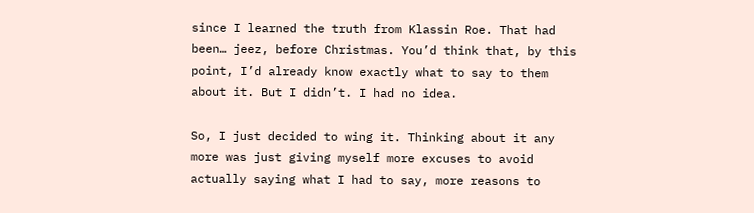since I learned the truth from Klassin Roe. That had been… jeez, before Christmas. You’d think that, by this point, I’d already know exactly what to say to them about it. But I didn’t. I had no idea.

So, I just decided to wing it. Thinking about it any more was just giving myself more excuses to avoid actually saying what I had to say, more reasons to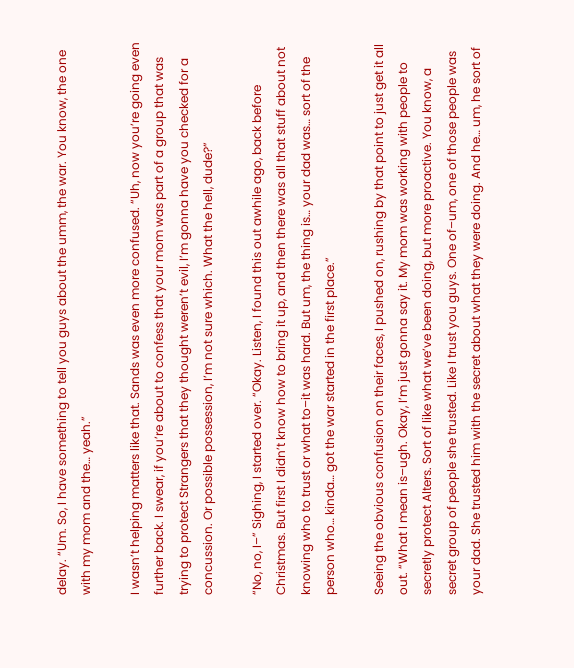delay. “Um. So, I have something to tell you guys about the umm, the war. You know, the one with my mom and the… yeah.”

I wasn’t helping matters like that. Sands was even more confused. “Uh, now you’re going even further back. I swear, if you’re about to confess that your mom was part of a group that was trying to protect Strangers that they thought weren’t evil, I’m gonna have you checked for a concussion. Or possible possession, I’m not sure which. What the hell, dude?”

“No, no, I–” Sighing, I started over. “Okay. Listen, I found this out awhile ago, back before Christmas. But first I didn’t know how to bring it up, and then there was all that stuff about not knowing who to trust or what to–it was hard. But um, the thing is… your dad was… sort of the person who… kinda… got the war started in the first place.”

Seeing the obvious confusion on their faces, I pushed on, rushing by that point to just get it all out. “What I mean is–ugh. Okay, I’m just gonna say it. My mom was working with people to secretly protect Alters. Sort of like what we’ve been doing, but more proactive. You know, a secret group of people she trusted. Like I trust you guys. One of–um, one of those people was your dad. She trusted him with the secret about what they were doing. And he… um, he sort of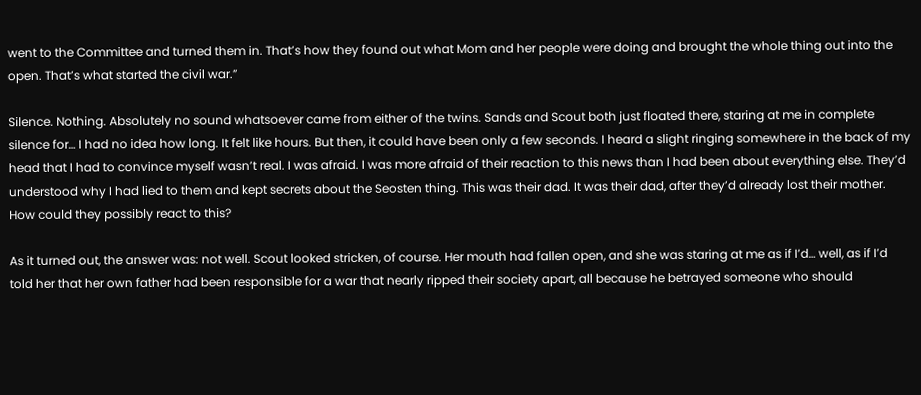went to the Committee and turned them in. That’s how they found out what Mom and her people were doing and brought the whole thing out into the open. That’s what started the civil war.”

Silence. Nothing. Absolutely no sound whatsoever came from either of the twins. Sands and Scout both just floated there, staring at me in complete silence for… I had no idea how long. It felt like hours. But then, it could have been only a few seconds. I heard a slight ringing somewhere in the back of my head that I had to convince myself wasn’t real. I was afraid. I was more afraid of their reaction to this news than I had been about everything else. They’d understood why I had lied to them and kept secrets about the Seosten thing. This was their dad. It was their dad, after they’d already lost their mother. How could they possibly react to this?

As it turned out, the answer was: not well. Scout looked stricken, of course. Her mouth had fallen open, and she was staring at me as if I’d… well, as if I’d told her that her own father had been responsible for a war that nearly ripped their society apart, all because he betrayed someone who should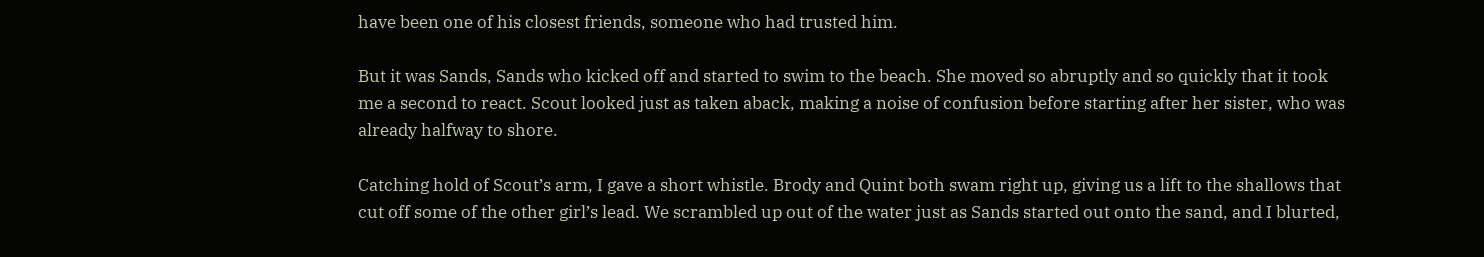have been one of his closest friends, someone who had trusted him.

But it was Sands, Sands who kicked off and started to swim to the beach. She moved so abruptly and so quickly that it took me a second to react. Scout looked just as taken aback, making a noise of confusion before starting after her sister, who was already halfway to shore.

Catching hold of Scout’s arm, I gave a short whistle. Brody and Quint both swam right up, giving us a lift to the shallows that cut off some of the other girl’s lead. We scrambled up out of the water just as Sands started out onto the sand, and I blurted,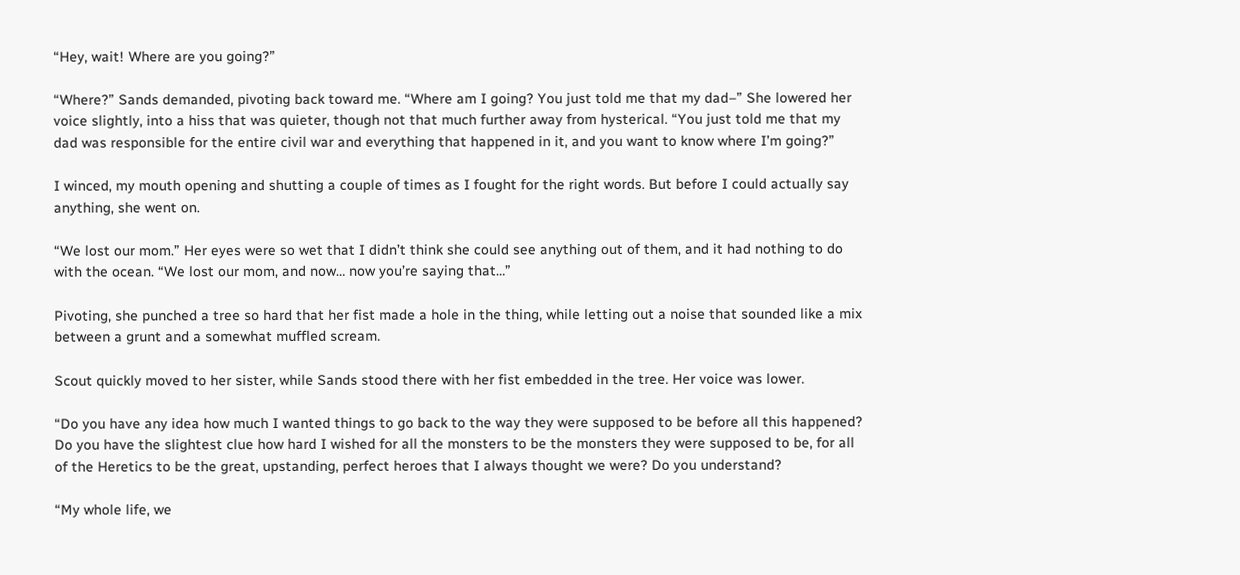“Hey, wait! Where are you going?”

“Where?” Sands demanded, pivoting back toward me. “Where am I going? You just told me that my dad–” She lowered her voice slightly, into a hiss that was quieter, though not that much further away from hysterical. “You just told me that my dad was responsible for the entire civil war and everything that happened in it, and you want to know where I’m going?”

I winced, my mouth opening and shutting a couple of times as I fought for the right words. But before I could actually say anything, she went on.

“We lost our mom.” Her eyes were so wet that I didn’t think she could see anything out of them, and it had nothing to do with the ocean. “We lost our mom, and now… now you’re saying that…”

Pivoting, she punched a tree so hard that her fist made a hole in the thing, while letting out a noise that sounded like a mix between a grunt and a somewhat muffled scream.

Scout quickly moved to her sister, while Sands stood there with her fist embedded in the tree. Her voice was lower.

“Do you have any idea how much I wanted things to go back to the way they were supposed to be before all this happened? Do you have the slightest clue how hard I wished for all the monsters to be the monsters they were supposed to be, for all of the Heretics to be the great, upstanding, perfect heroes that I always thought we were? Do you understand?

“My whole life, we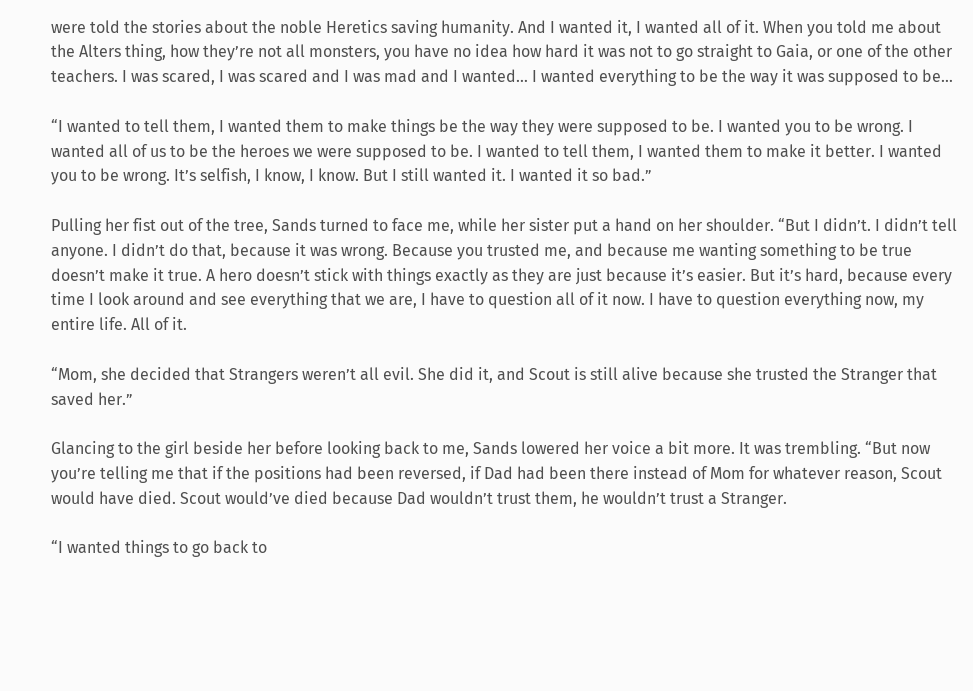were told the stories about the noble Heretics saving humanity. And I wanted it, I wanted all of it. When you told me about the Alters thing, how they’re not all monsters, you have no idea how hard it was not to go straight to Gaia, or one of the other teachers. I was scared, I was scared and I was mad and I wanted… I wanted everything to be the way it was supposed to be…

“I wanted to tell them, I wanted them to make things be the way they were supposed to be. I wanted you to be wrong. I wanted all of us to be the heroes we were supposed to be. I wanted to tell them, I wanted them to make it better. I wanted you to be wrong. It’s selfish, I know, I know. But I still wanted it. I wanted it so bad.”

Pulling her fist out of the tree, Sands turned to face me, while her sister put a hand on her shoulder. “But I didn’t. I didn’t tell anyone. I didn’t do that, because it was wrong. Because you trusted me, and because me wanting something to be true doesn’t make it true. A hero doesn’t stick with things exactly as they are just because it’s easier. But it’s hard, because every time I look around and see everything that we are, I have to question all of it now. I have to question everything now, my entire life. All of it.

“Mom, she decided that Strangers weren’t all evil. She did it, and Scout is still alive because she trusted the Stranger that saved her.”

Glancing to the girl beside her before looking back to me, Sands lowered her voice a bit more. It was trembling. “But now you’re telling me that if the positions had been reversed, if Dad had been there instead of Mom for whatever reason, Scout would have died. Scout would’ve died because Dad wouldn’t trust them, he wouldn’t trust a Stranger.

“I wanted things to go back to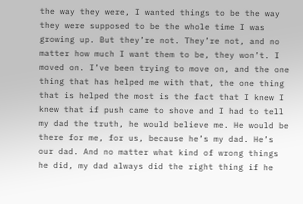the way they were, I wanted things to be the way they were supposed to be the whole time I was growing up. But they’re not. They’re not, and no matter how much I want them to be, they won’t. I moved on. I’ve been trying to move on, and the one thing that has helped me with that, the one thing that is helped the most is the fact that I knew I knew that if push came to shove and I had to tell my dad the truth, he would believe me. He would be there for me, for us, because he’s my dad. He’s our dad. And no matter what kind of wrong things he did, my dad always did the right thing if he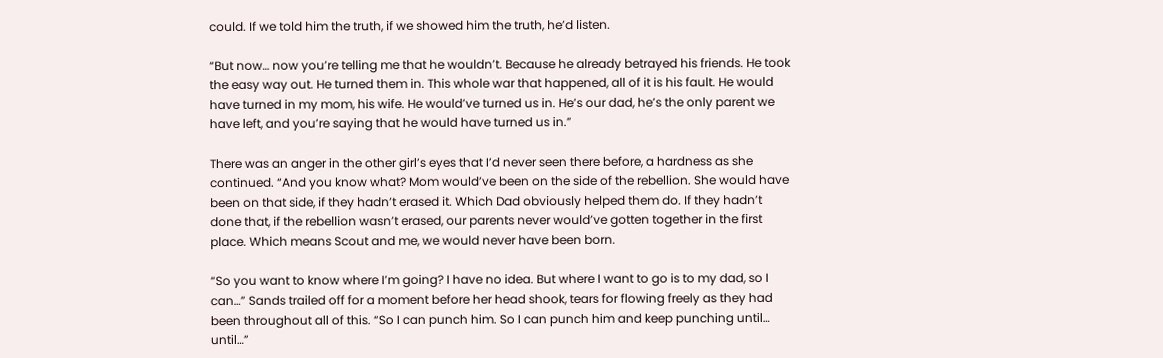could. If we told him the truth, if we showed him the truth, he’d listen.

“But now… now you’re telling me that he wouldn’t. Because he already betrayed his friends. He took the easy way out. He turned them in. This whole war that happened, all of it is his fault. He would have turned in my mom, his wife. He would’ve turned us in. He’s our dad, he’s the only parent we have left, and you’re saying that he would have turned us in.”

There was an anger in the other girl’s eyes that I’d never seen there before, a hardness as she continued. “And you know what? Mom would’ve been on the side of the rebellion. She would have been on that side, if they hadn’t erased it. Which Dad obviously helped them do. If they hadn’t done that, if the rebellion wasn’t erased, our parents never would’ve gotten together in the first place. Which means Scout and me, we would never have been born.

“So you want to know where I’m going? I have no idea. But where I want to go is to my dad, so I can…” Sands trailed off for a moment before her head shook, tears for flowing freely as they had been throughout all of this. “So I can punch him. So I can punch him and keep punching until… until…”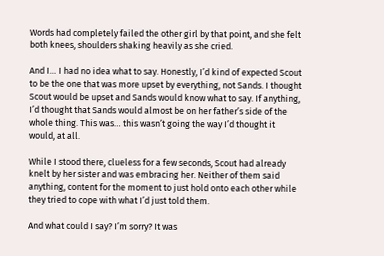Words had completely failed the other girl by that point, and she felt both knees, shoulders shaking heavily as she cried.

And I… I had no idea what to say. Honestly, I’d kind of expected Scout to be the one that was more upset by everything, not Sands. I thought Scout would be upset and Sands would know what to say. If anything, I’d thought that Sands would almost be on her father’s side of the whole thing. This was… this wasn’t going the way I’d thought it would, at all.

While I stood there, clueless for a few seconds, Scout had already knelt by her sister and was embracing her. Neither of them said anything, content for the moment to just hold onto each other while they tried to cope with what I’d just told them.

And what could I say? I’m sorry? It was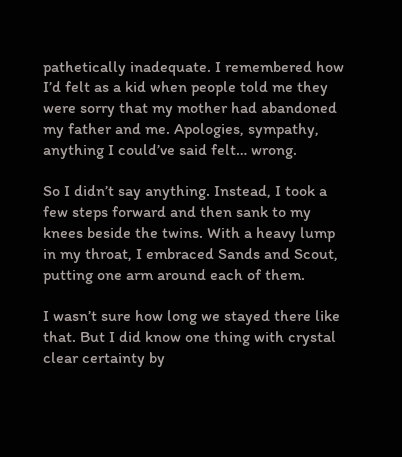pathetically inadequate. I remembered how I’d felt as a kid when people told me they were sorry that my mother had abandoned my father and me. Apologies, sympathy, anything I could’ve said felt… wrong.

So I didn’t say anything. Instead, I took a few steps forward and then sank to my knees beside the twins. With a heavy lump in my throat, I embraced Sands and Scout, putting one arm around each of them.

I wasn’t sure how long we stayed there like that. But I did know one thing with crystal clear certainty by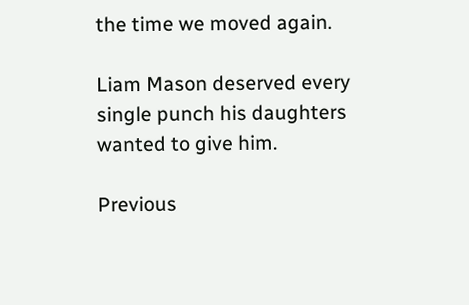the time we moved again.

Liam Mason deserved every single punch his daughters wanted to give him.

Previous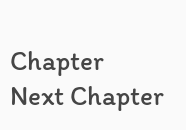Chapter                                    Next Chapter